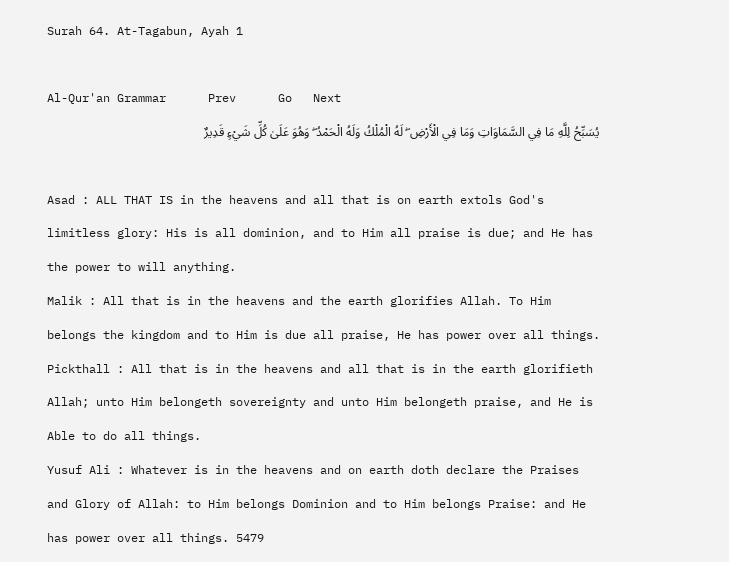Surah 64. At-Tagabun, Ayah 1

Al-Qur'an Grammar      Prev      Go   Next
يُسَبِّحُ لِلَّهِ مَا فِي السَّمَاوَاتِ وَمَا فِي الْأَرْضِ ۖ لَهُ الْمُلْكُ وَلَهُ الْحَمْدُ ۖ وَهُوَ عَلَىٰ كُلِّ شَيْءٍ قَدِيرٌ

Asad : ALL THAT IS in the heavens and all that is on earth extols God's limitless glory: His is all dominion, and to Him all praise is due; and He has the power to will anything.
Malik : All that is in the heavens and the earth glorifies Allah. To Him belongs the kingdom and to Him is due all praise, He has power over all things.
Pickthall : All that is in the heavens and all that is in the earth glorifieth Allah; unto Him belongeth sovereignty and unto Him belongeth praise, and He is Able to do all things.
Yusuf Ali : Whatever is in the heavens and on earth doth declare the Praises and Glory of Allah: to Him belongs Dominion and to Him belongs Praise: and He has power over all things. 5479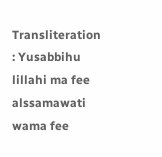Transliteration : Yusabbihu lillahi ma fee alssamawati wama fee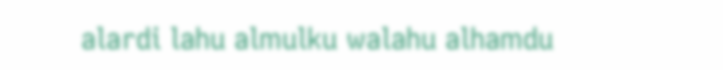alardi lahu almulku walahu alhamdu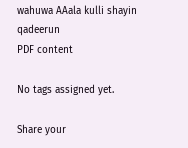wahuwa AAala kulli shayin qadeerun
PDF content

No tags assigned yet.

Share your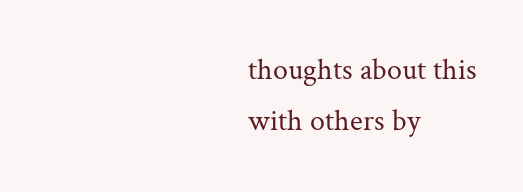thoughts about this with others by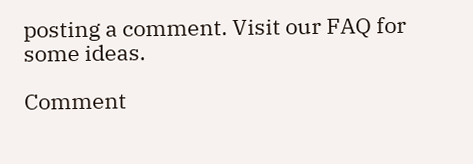posting a comment. Visit our FAQ for some ideas.

Comment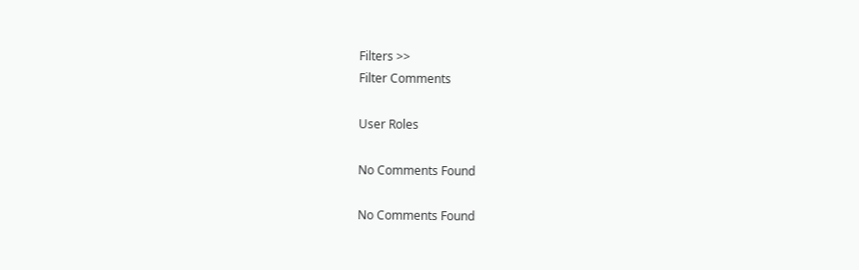Filters >>
Filter Comments

User Roles

No Comments Found

No Comments Found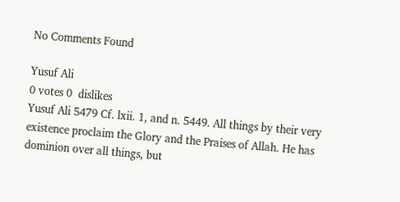No Comments Found

Yusuf Ali
0 votes 0  dislikes
Yusuf Ali 5479 Cf. lxii. 1, and n. 5449. All things by their very existence proclaim the Glory and the Praises of Allah. He has dominion over all things, but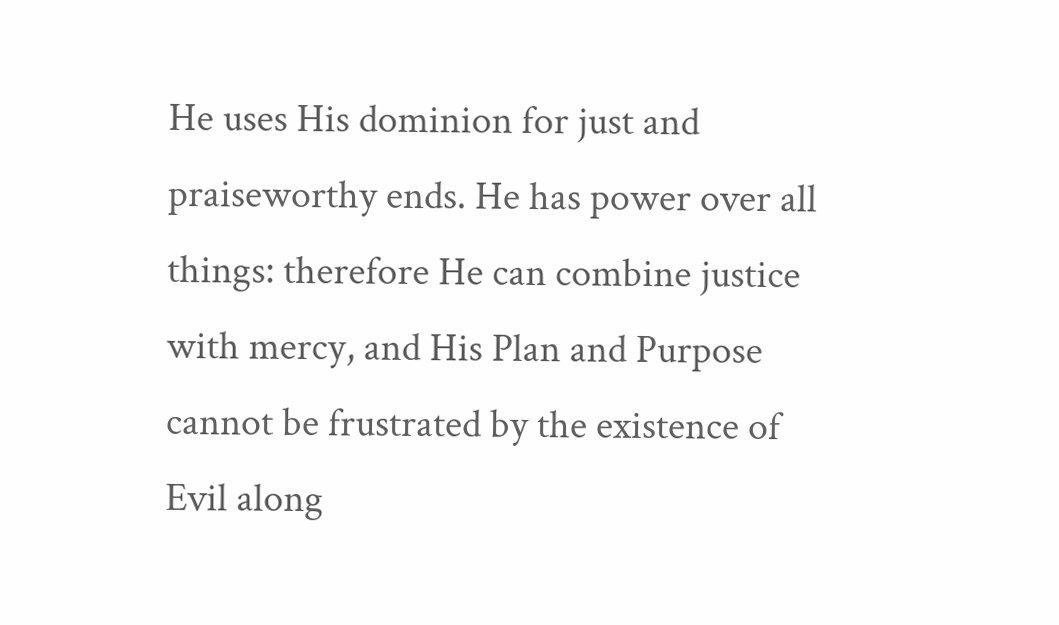He uses His dominion for just and praiseworthy ends. He has power over all things: therefore He can combine justice with mercy, and His Plan and Purpose cannot be frustrated by the existence of Evil along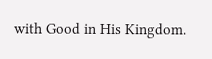with Good in His Kingdom.